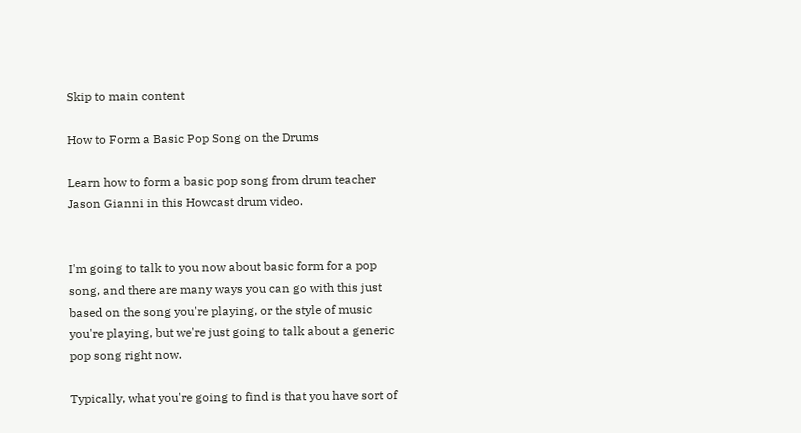Skip to main content

How to Form a Basic Pop Song on the Drums

Learn how to form a basic pop song from drum teacher Jason Gianni in this Howcast drum video.


I'm going to talk to you now about basic form for a pop song, and there are many ways you can go with this just based on the song you're playing, or the style of music you're playing, but we're just going to talk about a generic pop song right now.

Typically, what you're going to find is that you have sort of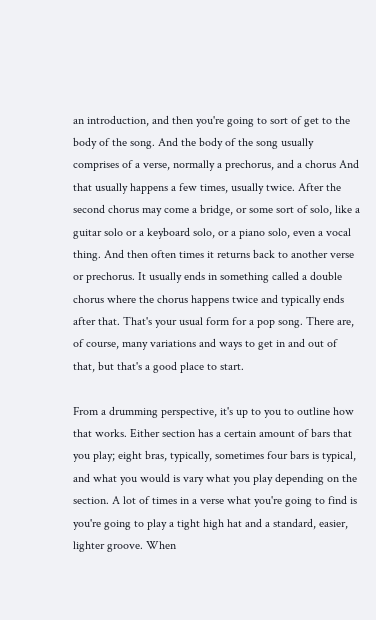an introduction, and then you're going to sort of get to the body of the song. And the body of the song usually comprises of a verse, normally a prechorus, and a chorus And that usually happens a few times, usually twice. After the second chorus may come a bridge, or some sort of solo, like a guitar solo or a keyboard solo, or a piano solo, even a vocal thing. And then often times it returns back to another verse or prechorus. It usually ends in something called a double chorus where the chorus happens twice and typically ends after that. That's your usual form for a pop song. There are, of course, many variations and ways to get in and out of that, but that's a good place to start.

From a drumming perspective, it's up to you to outline how that works. Either section has a certain amount of bars that you play; eight bras, typically, sometimes four bars is typical, and what you would is vary what you play depending on the section. A lot of times in a verse what you're going to find is you're going to play a tight high hat and a standard, easier, lighter groove. When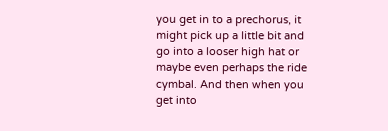you get in to a prechorus, it might pick up a little bit and go into a looser high hat or maybe even perhaps the ride cymbal. And then when you get into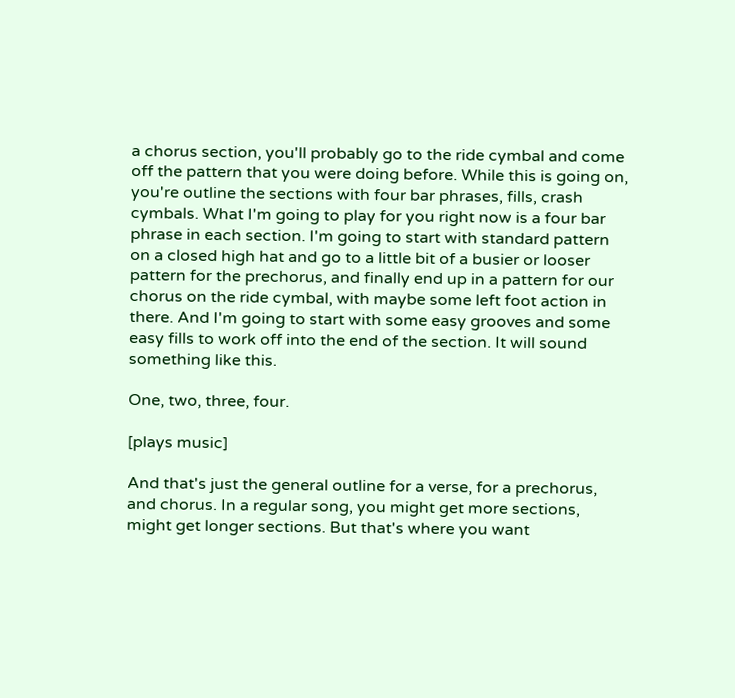a chorus section, you'll probably go to the ride cymbal and come off the pattern that you were doing before. While this is going on, you're outline the sections with four bar phrases, fills, crash cymbals. What I'm going to play for you right now is a four bar phrase in each section. I'm going to start with standard pattern on a closed high hat and go to a little bit of a busier or looser pattern for the prechorus, and finally end up in a pattern for our chorus on the ride cymbal, with maybe some left foot action in there. And I'm going to start with some easy grooves and some easy fills to work off into the end of the section. It will sound something like this.

One, two, three, four.

[plays music]

And that's just the general outline for a verse, for a prechorus, and chorus. In a regular song, you might get more sections, might get longer sections. But that's where you want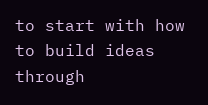to start with how to build ideas through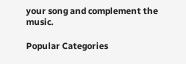your song and complement the music.

Popular Categories